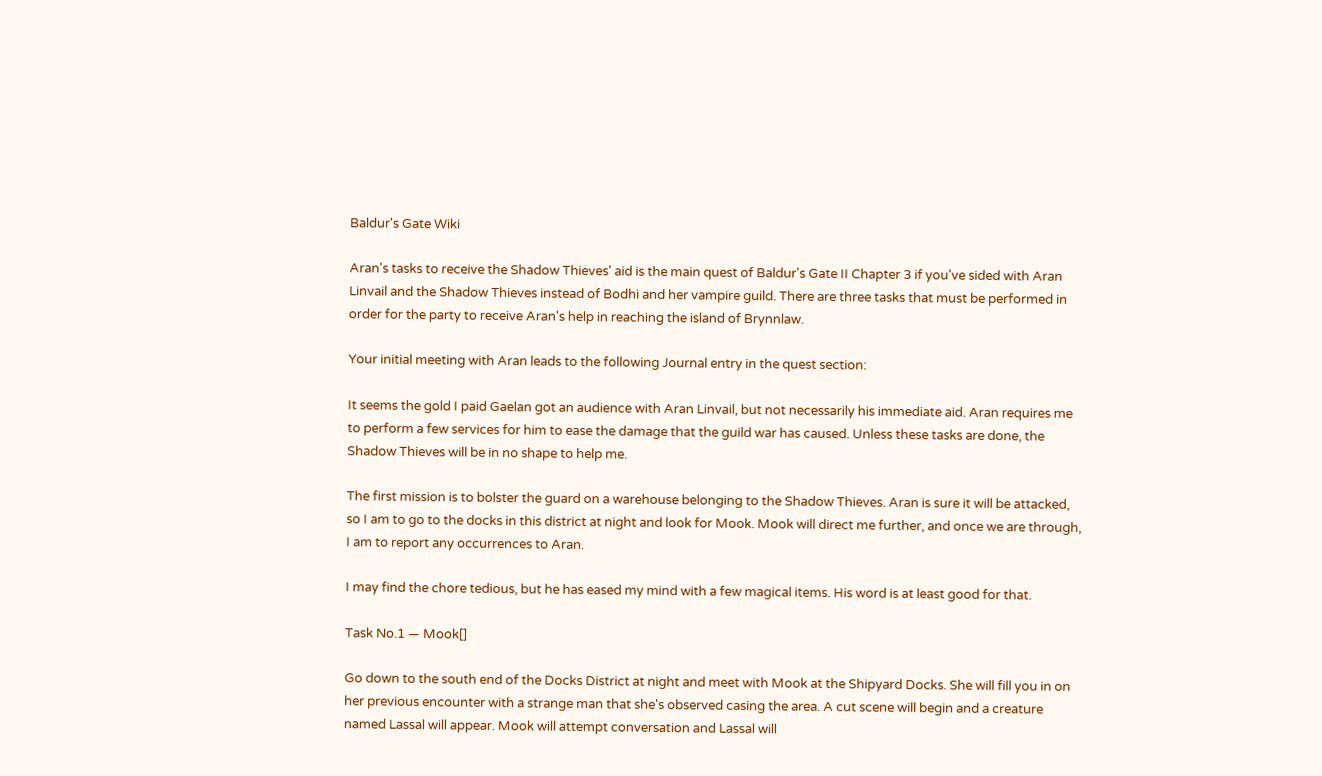Baldur's Gate Wiki

Aran's tasks to receive the Shadow Thieves' aid is the main quest of Baldur's Gate II Chapter 3 if you've sided with Aran Linvail and the Shadow Thieves instead of Bodhi and her vampire guild. There are three tasks that must be performed in order for the party to receive Aran's help in reaching the island of Brynnlaw.

Your initial meeting with Aran leads to the following Journal entry in the quest section:

It seems the gold I paid Gaelan got an audience with Aran Linvail, but not necessarily his immediate aid. Aran requires me to perform a few services for him to ease the damage that the guild war has caused. Unless these tasks are done, the Shadow Thieves will be in no shape to help me.

The first mission is to bolster the guard on a warehouse belonging to the Shadow Thieves. Aran is sure it will be attacked, so I am to go to the docks in this district at night and look for Mook. Mook will direct me further, and once we are through, I am to report any occurrences to Aran.

I may find the chore tedious, but he has eased my mind with a few magical items. His word is at least good for that.

Task No.1 — Mook[]

Go down to the south end of the Docks District at night and meet with Mook at the Shipyard Docks. She will fill you in on her previous encounter with a strange man that she's observed casing the area. A cut scene will begin and a creature named Lassal will appear. Mook will attempt conversation and Lassal will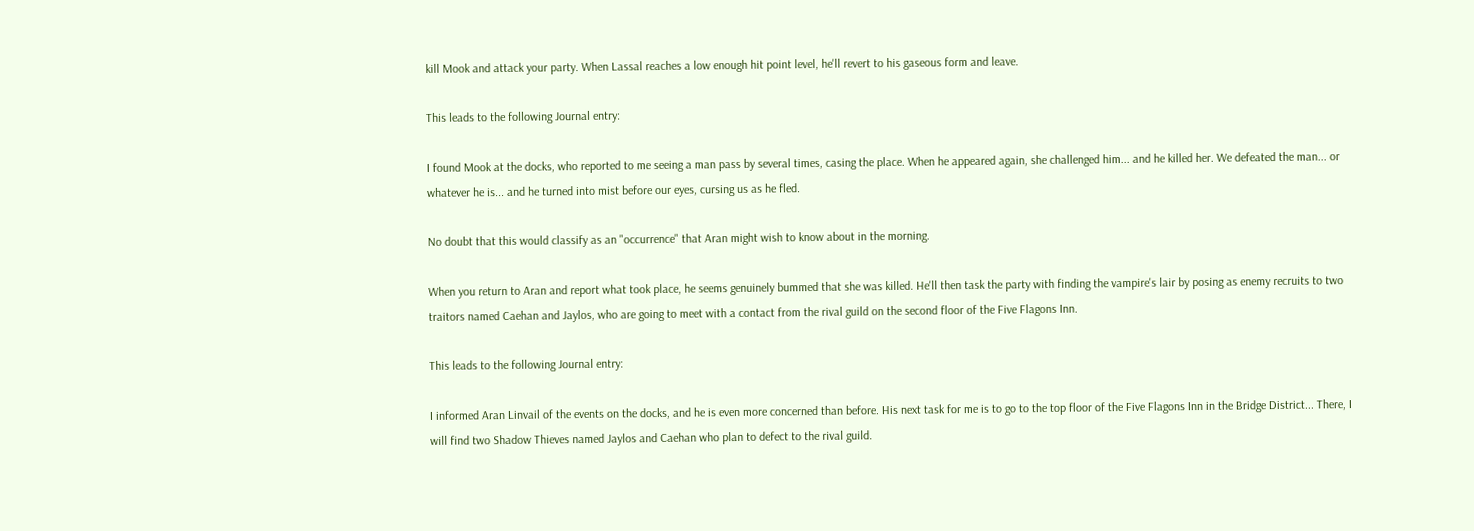kill Mook and attack your party. When Lassal reaches a low enough hit point level, he'll revert to his gaseous form and leave.

This leads to the following Journal entry:

I found Mook at the docks, who reported to me seeing a man pass by several times, casing the place. When he appeared again, she challenged him... and he killed her. We defeated the man... or whatever he is... and he turned into mist before our eyes, cursing us as he fled.

No doubt that this would classify as an "occurrence" that Aran might wish to know about in the morning.

When you return to Aran and report what took place, he seems genuinely bummed that she was killed. He'll then task the party with finding the vampire's lair by posing as enemy recruits to two traitors named Caehan and Jaylos, who are going to meet with a contact from the rival guild on the second floor of the Five Flagons Inn.

This leads to the following Journal entry:

I informed Aran Linvail of the events on the docks, and he is even more concerned than before. His next task for me is to go to the top floor of the Five Flagons Inn in the Bridge District... There, I will find two Shadow Thieves named Jaylos and Caehan who plan to defect to the rival guild.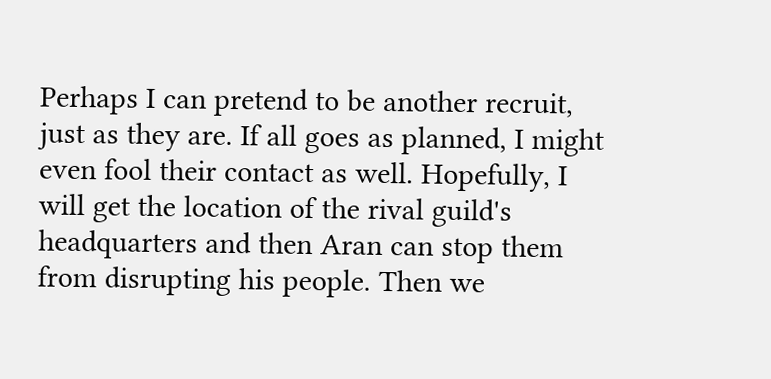Perhaps I can pretend to be another recruit, just as they are. If all goes as planned, I might even fool their contact as well. Hopefully, I will get the location of the rival guild's headquarters and then Aran can stop them from disrupting his people. Then we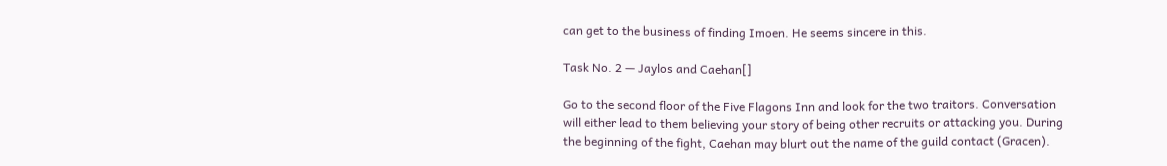can get to the business of finding Imoen. He seems sincere in this.

Task No. 2 — Jaylos and Caehan[]

Go to the second floor of the Five Flagons Inn and look for the two traitors. Conversation will either lead to them believing your story of being other recruits or attacking you. During the beginning of the fight, Caehan may blurt out the name of the guild contact (Gracen).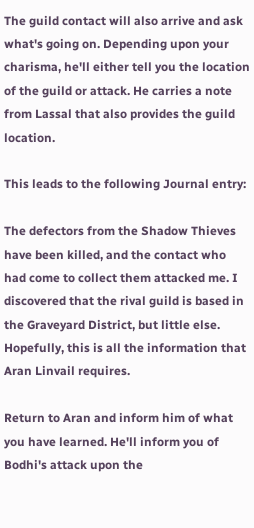The guild contact will also arrive and ask what's going on. Depending upon your charisma, he'll either tell you the location of the guild or attack. He carries a note from Lassal that also provides the guild location.

This leads to the following Journal entry:

The defectors from the Shadow Thieves have been killed, and the contact who had come to collect them attacked me. I discovered that the rival guild is based in the Graveyard District, but little else. Hopefully, this is all the information that Aran Linvail requires.

Return to Aran and inform him of what you have learned. He'll inform you of Bodhi's attack upon the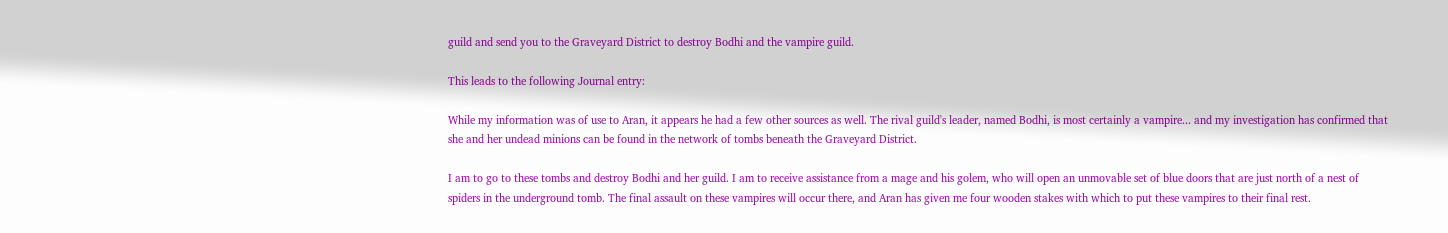guild and send you to the Graveyard District to destroy Bodhi and the vampire guild.

This leads to the following Journal entry:

While my information was of use to Aran, it appears he had a few other sources as well. The rival guild's leader, named Bodhi, is most certainly a vampire... and my investigation has confirmed that she and her undead minions can be found in the network of tombs beneath the Graveyard District.

I am to go to these tombs and destroy Bodhi and her guild. I am to receive assistance from a mage and his golem, who will open an unmovable set of blue doors that are just north of a nest of spiders in the underground tomb. The final assault on these vampires will occur there, and Aran has given me four wooden stakes with which to put these vampires to their final rest.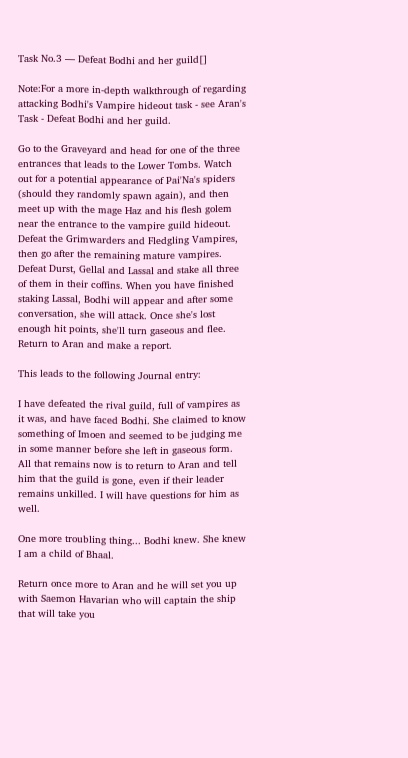Task No.3 — Defeat Bodhi and her guild[]

Note:For a more in-depth walkthrough of regarding attacking Bodhi's Vampire hideout task - see Aran's Task - Defeat Bodhi and her guild.

Go to the Graveyard and head for one of the three entrances that leads to the Lower Tombs. Watch out for a potential appearance of Pai'Na's spiders (should they randomly spawn again), and then meet up with the mage Haz and his flesh golem near the entrance to the vampire guild hideout. Defeat the Grimwarders and Fledgling Vampires, then go after the remaining mature vampires. Defeat Durst, Gellal and Lassal and stake all three of them in their coffins. When you have finished staking Lassal, Bodhi will appear and after some conversation, she will attack. Once she's lost enough hit points, she'll turn gaseous and flee. Return to Aran and make a report.

This leads to the following Journal entry:

I have defeated the rival guild, full of vampires as it was, and have faced Bodhi. She claimed to know something of Imoen and seemed to be judging me in some manner before she left in gaseous form. All that remains now is to return to Aran and tell him that the guild is gone, even if their leader remains unkilled. I will have questions for him as well.

One more troubling thing... Bodhi knew. She knew I am a child of Bhaal.

Return once more to Aran and he will set you up with Saemon Havarian who will captain the ship that will take you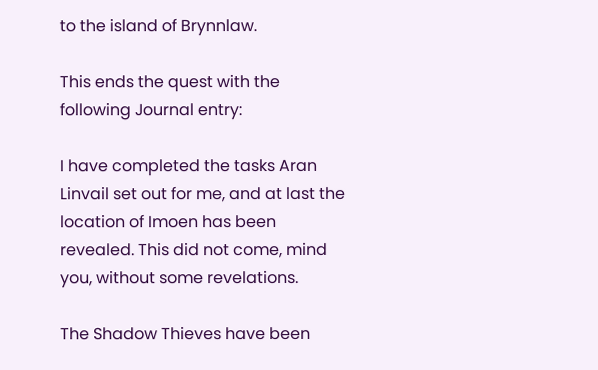to the island of Brynnlaw.

This ends the quest with the following Journal entry:

I have completed the tasks Aran Linvail set out for me, and at last the location of Imoen has been revealed. This did not come, mind you, without some revelations.

The Shadow Thieves have been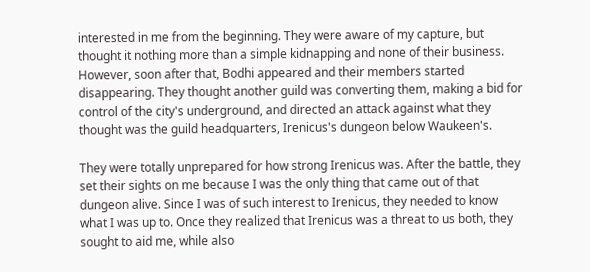interested in me from the beginning. They were aware of my capture, but thought it nothing more than a simple kidnapping and none of their business. However, soon after that, Bodhi appeared and their members started disappearing. They thought another guild was converting them, making a bid for control of the city's underground, and directed an attack against what they thought was the guild headquarters, Irenicus's dungeon below Waukeen's.

They were totally unprepared for how strong Irenicus was. After the battle, they set their sights on me because I was the only thing that came out of that dungeon alive. Since I was of such interest to Irenicus, they needed to know what I was up to. Once they realized that Irenicus was a threat to us both, they sought to aid me, while also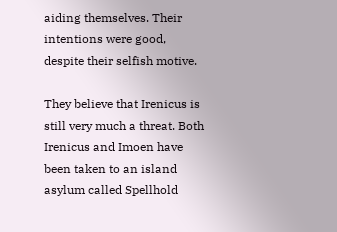aiding themselves. Their intentions were good, despite their selfish motive.

They believe that Irenicus is still very much a threat. Both Irenicus and Imoen have been taken to an island asylum called Spellhold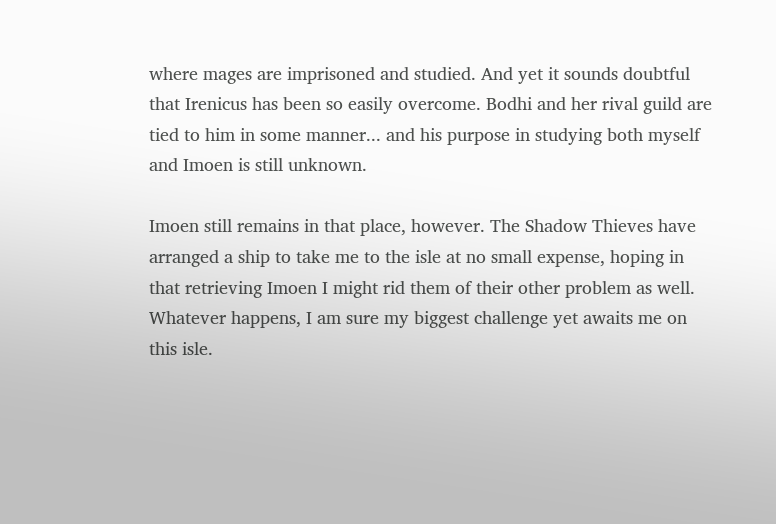where mages are imprisoned and studied. And yet it sounds doubtful that Irenicus has been so easily overcome. Bodhi and her rival guild are tied to him in some manner... and his purpose in studying both myself and Imoen is still unknown.

Imoen still remains in that place, however. The Shadow Thieves have arranged a ship to take me to the isle at no small expense, hoping in that retrieving Imoen I might rid them of their other problem as well. Whatever happens, I am sure my biggest challenge yet awaits me on this isle.